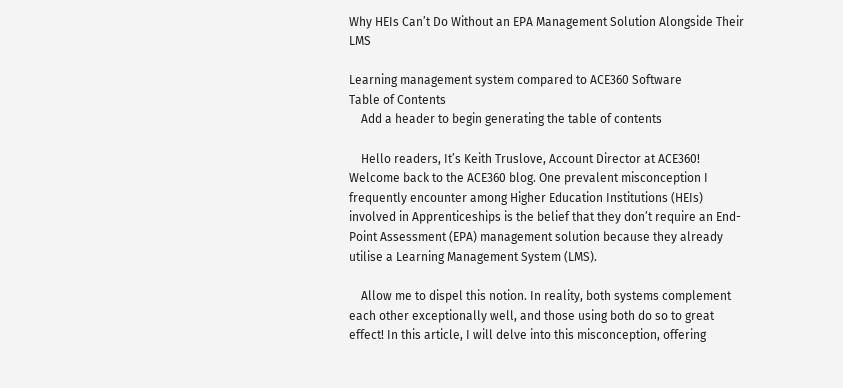Why HEIs Can’t Do Without an EPA Management Solution Alongside Their LMS

Learning management system compared to ACE360 Software
Table of Contents
    Add a header to begin generating the table of contents

    Hello readers, It’s Keith Truslove, Account Director at ACE360! Welcome back to the ACE360 blog. One prevalent misconception I frequently encounter among Higher Education Institutions (HEIs) involved in Apprenticeships is the belief that they don’t require an End-Point Assessment (EPA) management solution because they already utilise a Learning Management System (LMS).

    Allow me to dispel this notion. In reality, both systems complement each other exceptionally well, and those using both do so to great effect! In this article, I will delve into this misconception, offering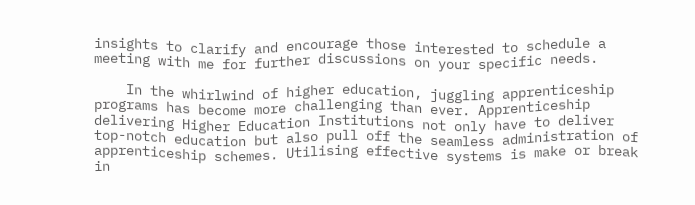insights to clarify and encourage those interested to schedule a meeting with me for further discussions on your specific needs.

    In the whirlwind of higher education, juggling apprenticeship programs has become more challenging than ever. Apprenticeship delivering Higher Education Institutions not only have to deliver top-notch education but also pull off the seamless administration of apprenticeship schemes. Utilising effective systems is make or break in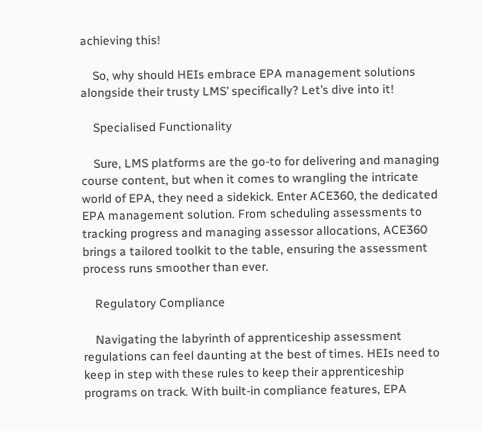achieving this!

    So, why should HEIs embrace EPA management solutions alongside their trusty LMS’ specifically? Let’s dive into it!

    Specialised Functionality

    Sure, LMS platforms are the go-to for delivering and managing course content, but when it comes to wrangling the intricate world of EPA, they need a sidekick. Enter ACE360, the dedicated EPA management solution. From scheduling assessments to tracking progress and managing assessor allocations, ACE360 brings a tailored toolkit to the table, ensuring the assessment process runs smoother than ever.

    Regulatory Compliance

    Navigating the labyrinth of apprenticeship assessment regulations can feel daunting at the best of times. HEIs need to keep in step with these rules to keep their apprenticeship programs on track. With built-in compliance features, EPA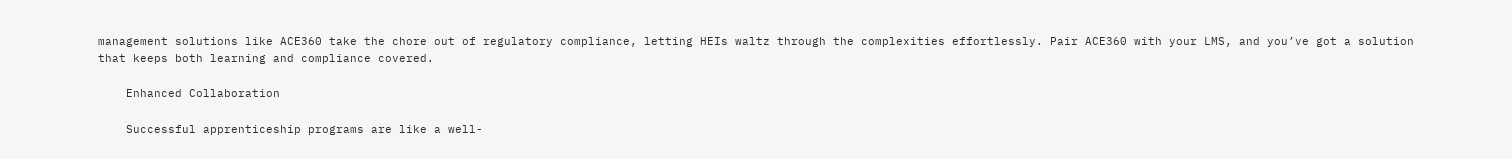management solutions like ACE360 take the chore out of regulatory compliance, letting HEIs waltz through the complexities effortlessly. Pair ACE360 with your LMS, and you’ve got a solution that keeps both learning and compliance covered.

    Enhanced Collaboration

    Successful apprenticeship programs are like a well-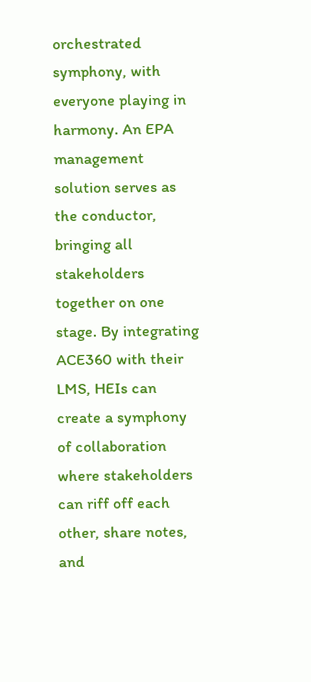orchestrated symphony, with everyone playing in harmony. An EPA management solution serves as the conductor, bringing all stakeholders together on one stage. By integrating ACE360 with their LMS, HEIs can create a symphony of collaboration where stakeholders can riff off each other, share notes, and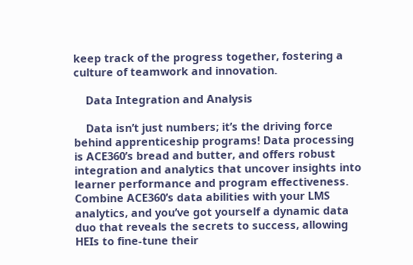keep track of the progress together, fostering a culture of teamwork and innovation.

    Data Integration and Analysis

    Data isn’t just numbers; it’s the driving force behind apprenticeship programs! Data processing is ACE360’s bread and butter, and offers robust integration and analytics that uncover insights into learner performance and program effectiveness. Combine ACE360’s data abilities with your LMS analytics, and you’ve got yourself a dynamic data duo that reveals the secrets to success, allowing HEIs to fine-tune their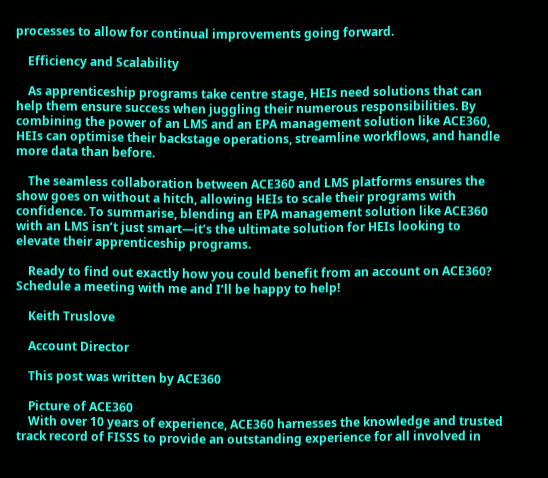processes to allow for continual improvements going forward.

    Efficiency and Scalability

    As apprenticeship programs take centre stage, HEIs need solutions that can help them ensure success when juggling their numerous responsibilities. By combining the power of an LMS and an EPA management solution like ACE360, HEIs can optimise their backstage operations, streamline workflows, and handle more data than before.

    The seamless collaboration between ACE360 and LMS platforms ensures the show goes on without a hitch, allowing HEIs to scale their programs with confidence. To summarise, blending an EPA management solution like ACE360 with an LMS isn’t just smart—it’s the ultimate solution for HEIs looking to elevate their apprenticeship programs.

    Ready to find out exactly how you could benefit from an account on ACE360? Schedule a meeting with me and I’ll be happy to help!

    Keith Truslove

    Account Director

    This post was written by ACE360

    Picture of ACE360
    With over 10 years of experience, ACE360 harnesses the knowledge and trusted track record of FISSS to provide an outstanding experience for all involved in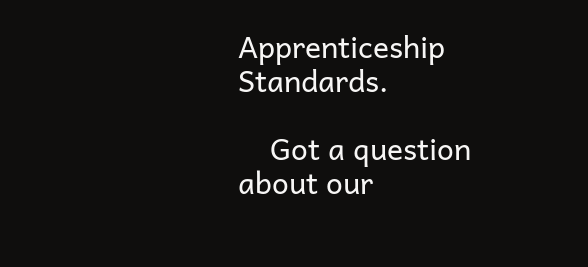Apprenticeship Standards.

    Got a question about our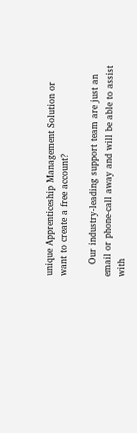unique Apprenticeship Management Solution or want to create a free account?

    Our industry-leading support team are just an email or phone-call away and will be able to assist with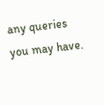any queries you may have.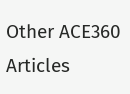Other ACE360 Articles